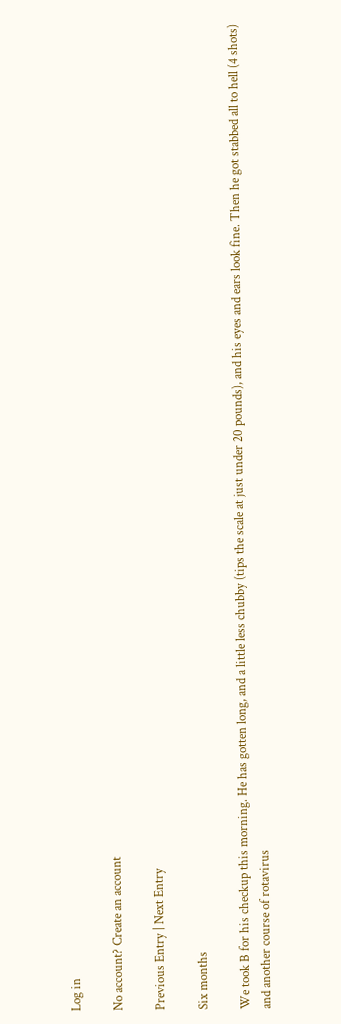Log in

No account? Create an account

Previous Entry | Next Entry

Six months

We took B for his checkup this morning. He has gotten long, and a little less chubby (tips the scale at just under 20 pounds), and his eyes and ears look fine. Then he got stabbed all to hell (4 shots) and another course of rotavirus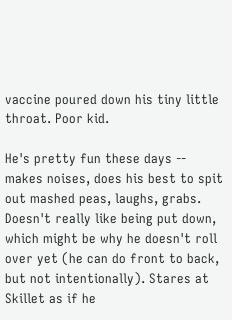vaccine poured down his tiny little throat. Poor kid.

He's pretty fun these days -- makes noises, does his best to spit out mashed peas, laughs, grabs. Doesn't really like being put down, which might be why he doesn't roll over yet (he can do front to back, but not intentionally). Stares at Skillet as if he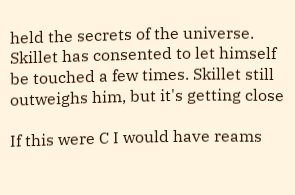held the secrets of the universe. Skillet has consented to let himself be touched a few times. Skillet still outweighs him, but it's getting close

If this were C I would have reams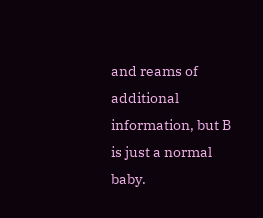and reams of additional information, but B is just a normal baby.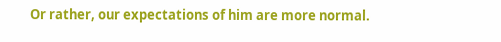Or rather, our expectations of him are more normal.